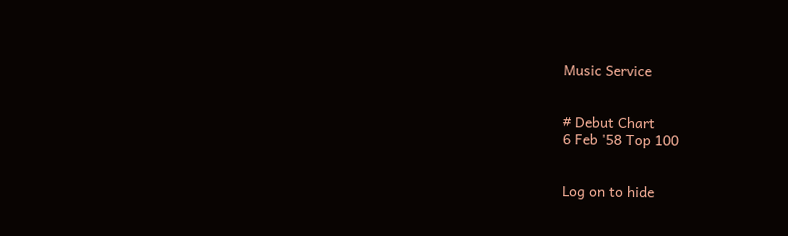Music Service


# Debut Chart
6 Feb '58 Top 100


Log on to hide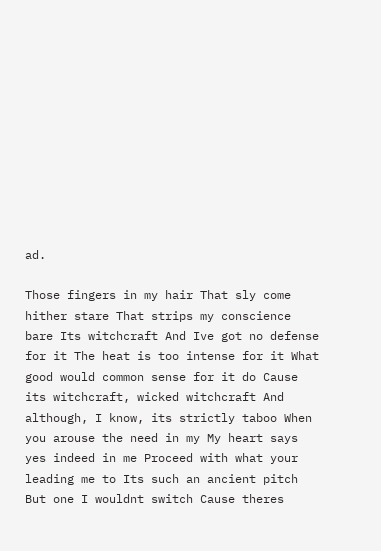ad.

Those fingers in my hair That sly come hither stare That strips my conscience bare Its witchcraft And Ive got no defense for it The heat is too intense for it What good would common sense for it do Cause its witchcraft, wicked witchcraft And although, I know, its strictly taboo When you arouse the need in my My heart says yes indeed in me Proceed with what your leading me to Its such an ancient pitch But one I wouldnt switch Cause theres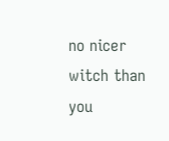no nicer witch than you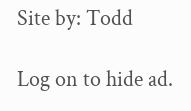Site by: Todd

Log on to hide ad.